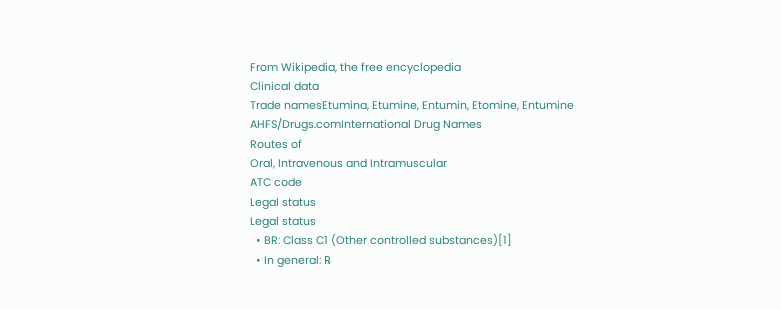From Wikipedia, the free encyclopedia
Clinical data
Trade namesEtumina, Etumine, Entumin, Etomine, Entumine
AHFS/Drugs.comInternational Drug Names
Routes of
Oral, Intravenous and Intramuscular
ATC code
Legal status
Legal status
  • BR: Class C1 (Other controlled substances)[1]
  • In general: ℞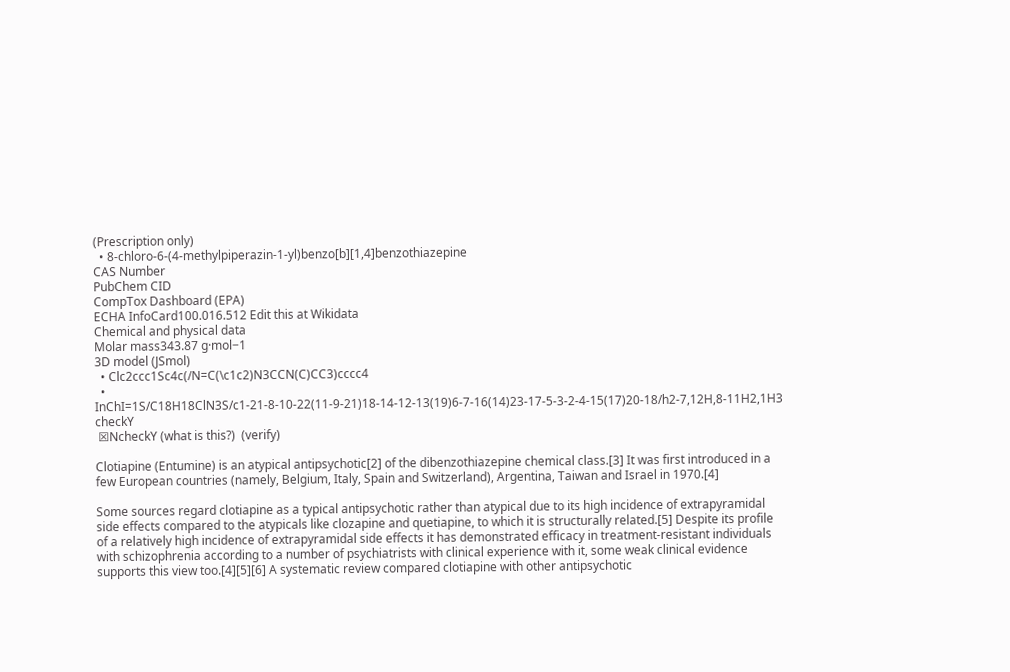(Prescription only)
  • 8-chloro-6-(4-methylpiperazin-1-yl)benzo[b][1,4]benzothiazepine
CAS Number
PubChem CID
CompTox Dashboard (EPA)
ECHA InfoCard100.016.512 Edit this at Wikidata
Chemical and physical data
Molar mass343.87 g·mol−1
3D model (JSmol)
  • Clc2ccc1Sc4c(/N=C(\c1c2)N3CCN(C)CC3)cccc4
  • InChI=1S/C18H18ClN3S/c1-21-8-10-22(11-9-21)18-14-12-13(19)6-7-16(14)23-17-5-3-2-4-15(17)20-18/h2-7,12H,8-11H2,1H3 checkY
 ☒NcheckY (what is this?)  (verify)

Clotiapine (Entumine) is an atypical antipsychotic[2] of the dibenzothiazepine chemical class.[3] It was first introduced in a few European countries (namely, Belgium, Italy, Spain and Switzerland), Argentina, Taiwan and Israel in 1970.[4]

Some sources regard clotiapine as a typical antipsychotic rather than atypical due to its high incidence of extrapyramidal side effects compared to the atypicals like clozapine and quetiapine, to which it is structurally related.[5] Despite its profile of a relatively high incidence of extrapyramidal side effects it has demonstrated efficacy in treatment-resistant individuals with schizophrenia according to a number of psychiatrists with clinical experience with it, some weak clinical evidence supports this view too.[4][5][6] A systematic review compared clotiapine with other antipsychotic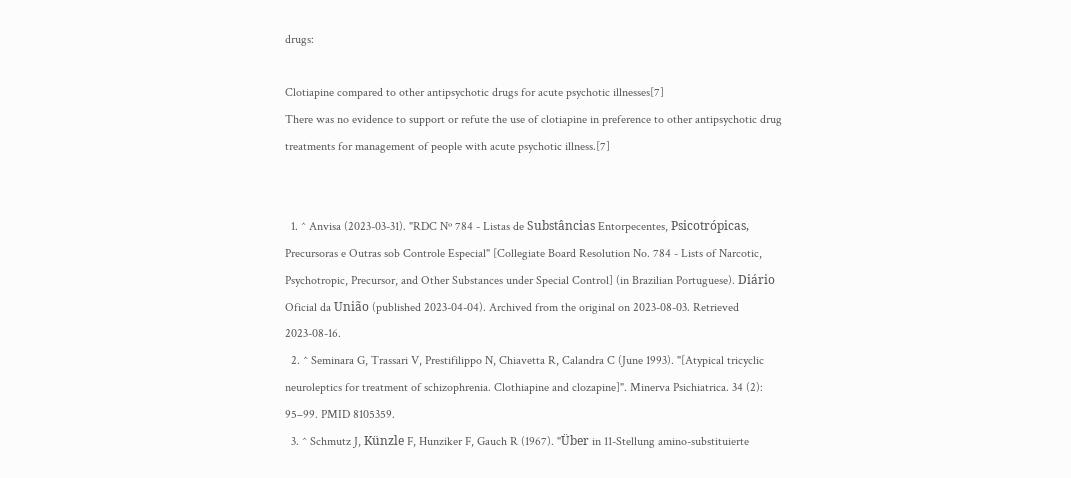drugs:

Clotiapine compared to other antipsychotic drugs for acute psychotic illnesses[7]
There was no evidence to support or refute the use of clotiapine in preference to other antipsychotic drug treatments for management of people with acute psychotic illness.[7]


  1. ^ Anvisa (2023-03-31). "RDC Nº 784 - Listas de Substâncias Entorpecentes, Psicotrópicas, Precursoras e Outras sob Controle Especial" [Collegiate Board Resolution No. 784 - Lists of Narcotic, Psychotropic, Precursor, and Other Substances under Special Control] (in Brazilian Portuguese). Diário Oficial da União (published 2023-04-04). Archived from the original on 2023-08-03. Retrieved 2023-08-16.
  2. ^ Seminara G, Trassari V, Prestifilippo N, Chiavetta R, Calandra C (June 1993). "[Atypical tricyclic neuroleptics for treatment of schizophrenia. Clothiapine and clozapine]". Minerva Psichiatrica. 34 (2): 95–99. PMID 8105359.
  3. ^ Schmutz J, Künzle F, Hunziker F, Gauch R (1967). "Über in 11-Stellung amino-substituierte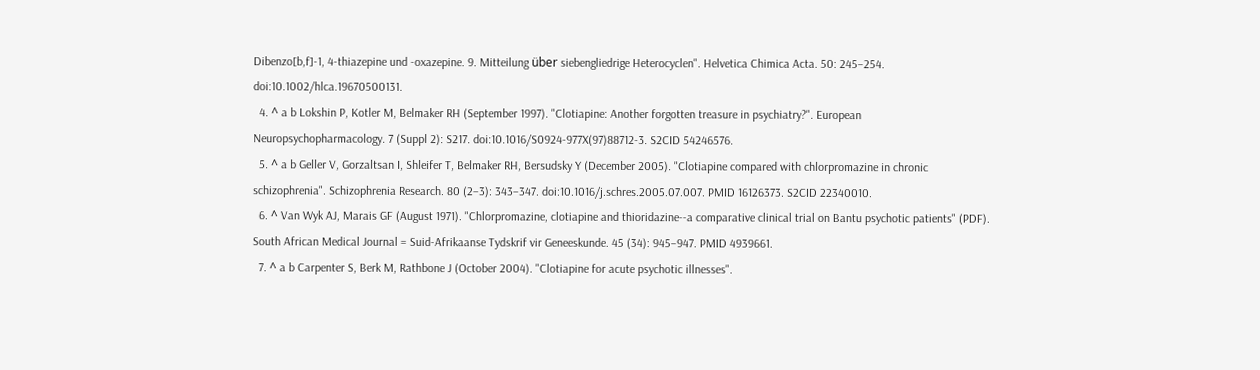Dibenzo[b,f]-1, 4-thiazepine und -oxazepine. 9. Mitteilung über siebengliedrige Heterocyclen". Helvetica Chimica Acta. 50: 245–254. doi:10.1002/hlca.19670500131.
  4. ^ a b Lokshin P, Kotler M, Belmaker RH (September 1997). "Clotiapine: Another forgotten treasure in psychiatry?". European Neuropsychopharmacology. 7 (Suppl 2): S217. doi:10.1016/S0924-977X(97)88712-3. S2CID 54246576.
  5. ^ a b Geller V, Gorzaltsan I, Shleifer T, Belmaker RH, Bersudsky Y (December 2005). "Clotiapine compared with chlorpromazine in chronic schizophrenia". Schizophrenia Research. 80 (2–3): 343–347. doi:10.1016/j.schres.2005.07.007. PMID 16126373. S2CID 22340010.
  6. ^ Van Wyk AJ, Marais GF (August 1971). "Chlorpromazine, clotiapine and thioridazine--a comparative clinical trial on Bantu psychotic patients" (PDF). South African Medical Journal = Suid-Afrikaanse Tydskrif vir Geneeskunde. 45 (34): 945–947. PMID 4939661.
  7. ^ a b Carpenter S, Berk M, Rathbone J (October 2004). "Clotiapine for acute psychotic illnesses".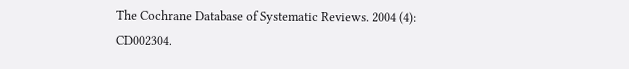The Cochrane Database of Systematic Reviews. 2004 (4): CD002304.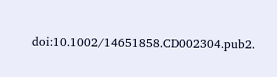doi:10.1002/14651858.CD002304.pub2.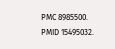PMC 8985500. PMID 15495032.